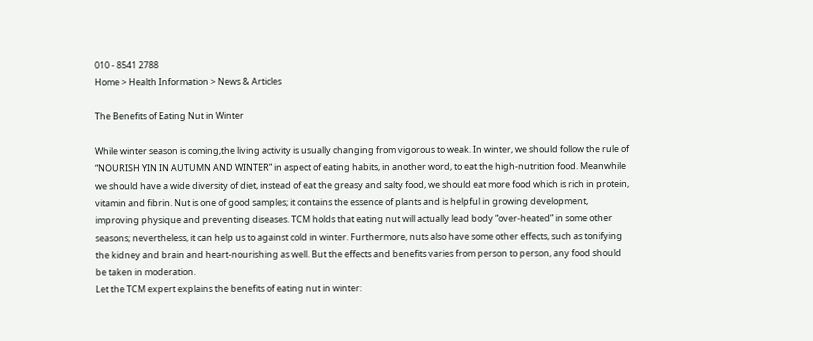010 - 8541 2788
Home > Health Information > News & Articles

The Benefits of Eating Nut in Winter

While winter season is coming,the living activity is usually changing from vigorous to weak. In winter, we should follow the rule of “NOURISH YIN IN AUTUMN AND WINTER” in aspect of eating habits, in another word, to eat the high-nutrition food. Meanwhile we should have a wide diversity of diet, instead of eat the greasy and salty food, we should eat more food which is rich in protein, vitamin and fibrin. Nut is one of good samples; it contains the essence of plants and is helpful in growing development, improving physique and preventing diseases. TCM holds that eating nut will actually lead body “over-heated” in some other seasons; nevertheless, it can help us to against cold in winter. Furthermore, nuts also have some other effects, such as tonifying the kidney and brain and heart-nourishing as well. But the effects and benefits varies from person to person, any food should be taken in moderation.
Let the TCM expert explains the benefits of eating nut in winter: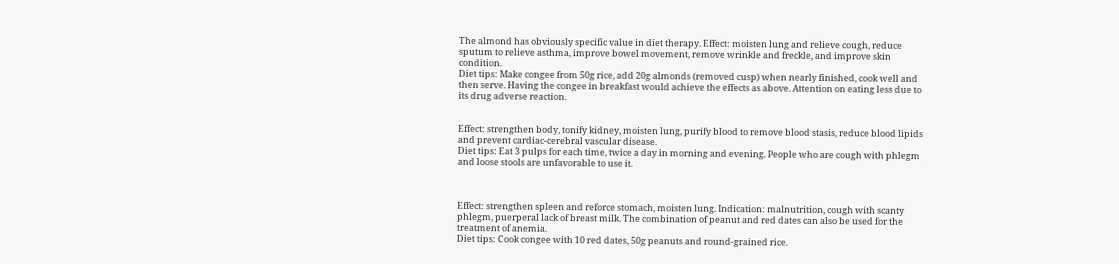The almond has obviously specific value in diet therapy. Effect: moisten lung and relieve cough, reduce sputum to relieve asthma, improve bowel movement, remove wrinkle and freckle, and improve skin condition.
Diet tips: Make congee from 50g rice, add 20g almonds (removed cusp) when nearly finished, cook well and then serve. Having the congee in breakfast would achieve the effects as above. Attention on eating less due to its drug adverse reaction.


Effect: strengthen body, tonify kidney, moisten lung, purify blood to remove blood stasis, reduce blood lipids and prevent cardiac-cerebral vascular disease.
Diet tips: Eat 3 pulps for each time, twice a day in morning and evening. People who are cough with phlegm and loose stools are unfavorable to use it.



Effect: strengthen spleen and reforce stomach, moisten lung. Indication: malnutrition, cough with scanty phlegm, puerperal lack of breast milk. The combination of peanut and red dates can also be used for the treatment of anemia.
Diet tips: Cook congee with 10 red dates, 50g peanuts and round-grained rice.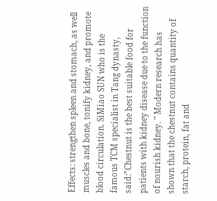Effects: strengthen spleen and stomach, as well muscles and bone, tonify kidney, and promote blood circulation. SiMiao SUN who is the famous TCM specialist in Tang dynasty, said:”Chestnut is the best suitable food for patients with kidney disease due to the function of nourish kidney. " Modern research has shown that the chestnut contains quantity of starch, protein, fat and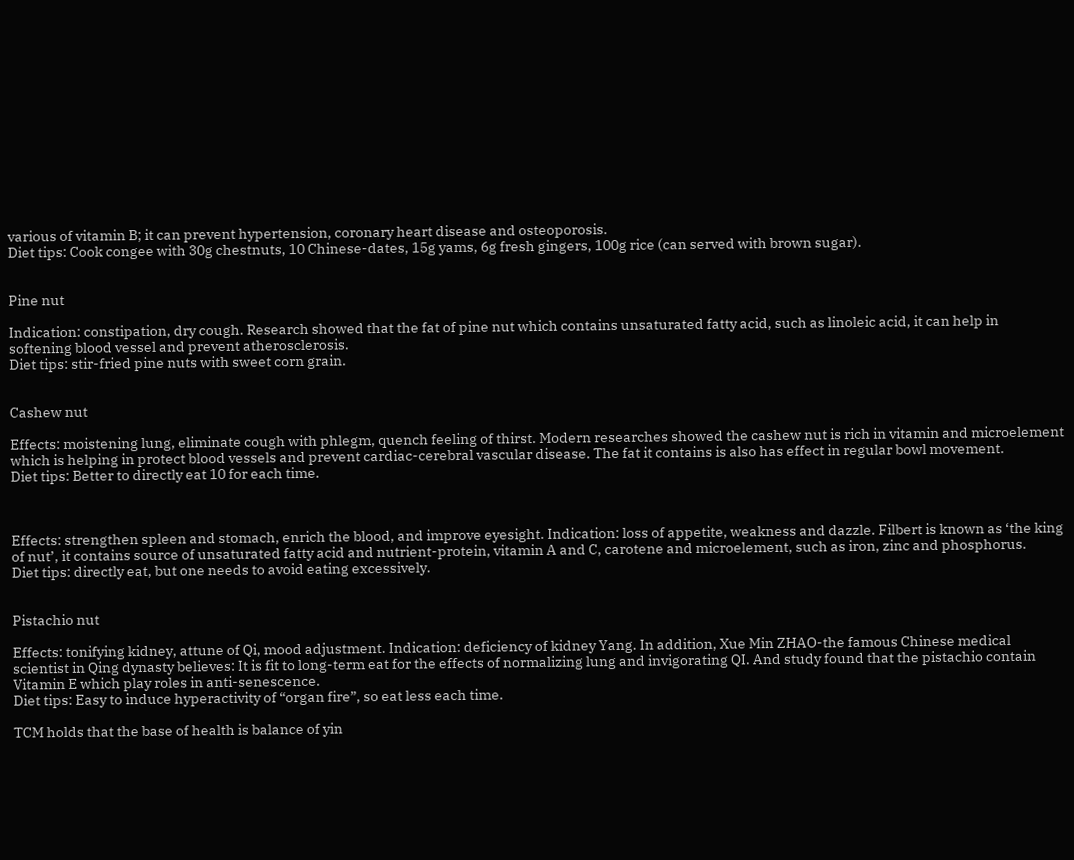various of vitamin B; it can prevent hypertension, coronary heart disease and osteoporosis.
Diet tips: Cook congee with 30g chestnuts, 10 Chinese-dates, 15g yams, 6g fresh gingers, 100g rice (can served with brown sugar).


Pine nut

Indication: constipation, dry cough. Research showed that the fat of pine nut which contains unsaturated fatty acid, such as linoleic acid, it can help in softening blood vessel and prevent atherosclerosis.
Diet tips: stir-fried pine nuts with sweet corn grain.


Cashew nut

Effects: moistening lung, eliminate cough with phlegm, quench feeling of thirst. Modern researches showed the cashew nut is rich in vitamin and microelement which is helping in protect blood vessels and prevent cardiac-cerebral vascular disease. The fat it contains is also has effect in regular bowl movement.
Diet tips: Better to directly eat 10 for each time.



Effects: strengthen spleen and stomach, enrich the blood, and improve eyesight. Indication: loss of appetite, weakness and dazzle. Filbert is known as ‘the king of nut’, it contains source of unsaturated fatty acid and nutrient-protein, vitamin A and C, carotene and microelement, such as iron, zinc and phosphorus.
Diet tips: directly eat, but one needs to avoid eating excessively.


Pistachio nut

Effects: tonifying kidney, attune of Qi, mood adjustment. Indication: deficiency of kidney Yang. In addition, Xue Min ZHAO-the famous Chinese medical scientist in Qing dynasty believes: It is fit to long-term eat for the effects of normalizing lung and invigorating QI. And study found that the pistachio contain Vitamin E which play roles in anti-senescence.
Diet tips: Easy to induce hyperactivity of “organ fire”, so eat less each time.

TCM holds that the base of health is balance of yin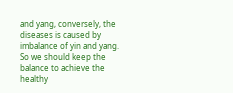and yang, conversely, the diseases is caused by imbalance of yin and yang. So we should keep the balance to achieve the healthy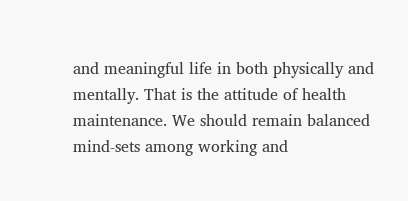and meaningful life in both physically and mentally. That is the attitude of health maintenance. We should remain balanced mind-sets among working and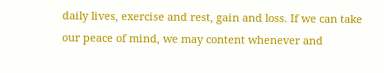daily lives, exercise and rest, gain and loss. If we can take our peace of mind, we may content whenever and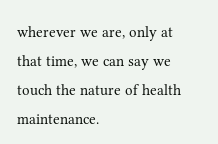wherever we are, only at that time, we can say we touch the nature of health maintenance.